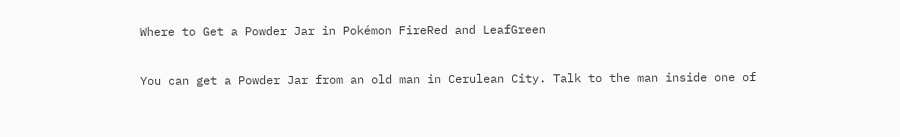Where to Get a Powder Jar in Pokémon FireRed and LeafGreen

You can get a Powder Jar from an old man in Cerulean City. Talk to the man inside one of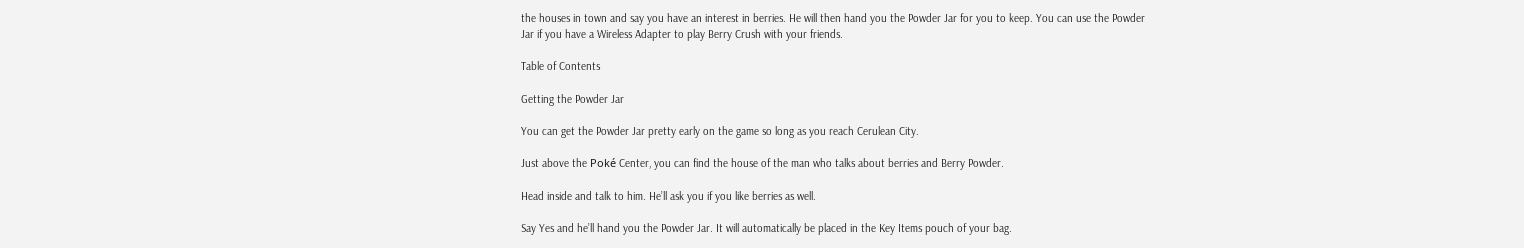the houses in town and say you have an interest in berries. He will then hand you the Powder Jar for you to keep. You can use the Powder Jar if you have a Wireless Adapter to play Berry Crush with your friends.

Table of Contents

Getting the Powder Jar

You can get the Powder Jar pretty early on the game so long as you reach Cerulean City.

Just above the Poké Center, you can find the house of the man who talks about berries and Berry Powder.

Head inside and talk to him. He’ll ask you if you like berries as well.

Say Yes and he’ll hand you the Powder Jar. It will automatically be placed in the Key Items pouch of your bag.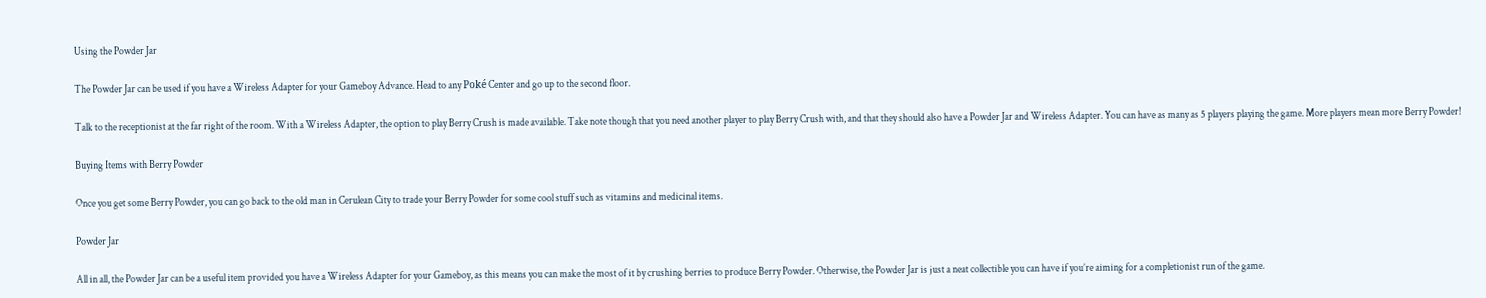Using the Powder Jar

The Powder Jar can be used if you have a Wireless Adapter for your Gameboy Advance. Head to any Poké Center and go up to the second floor.

Talk to the receptionist at the far right of the room. With a Wireless Adapter, the option to play Berry Crush is made available. Take note though that you need another player to play Berry Crush with, and that they should also have a Powder Jar and Wireless Adapter. You can have as many as 5 players playing the game. More players mean more Berry Powder!

Buying Items with Berry Powder

Once you get some Berry Powder, you can go back to the old man in Cerulean City to trade your Berry Powder for some cool stuff such as vitamins and medicinal items.

Powder Jar

All in all, the Powder Jar can be a useful item provided you have a Wireless Adapter for your Gameboy, as this means you can make the most of it by crushing berries to produce Berry Powder. Otherwise, the Powder Jar is just a neat collectible you can have if you’re aiming for a completionist run of the game.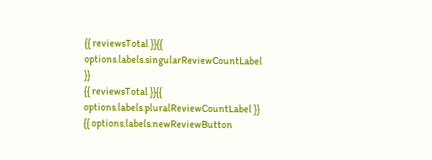{{ reviewsTotal }}{{ options.labels.singularReviewCountLabel }}
{{ reviewsTotal }}{{ options.labels.pluralReviewCountLabel }}
{{ options.labels.newReviewButton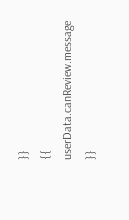}}
{{ userData.canReview.message }}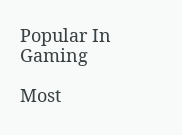Popular In Gaming

Most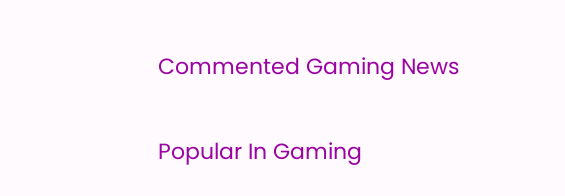Commented Gaming News

Popular In Gaming